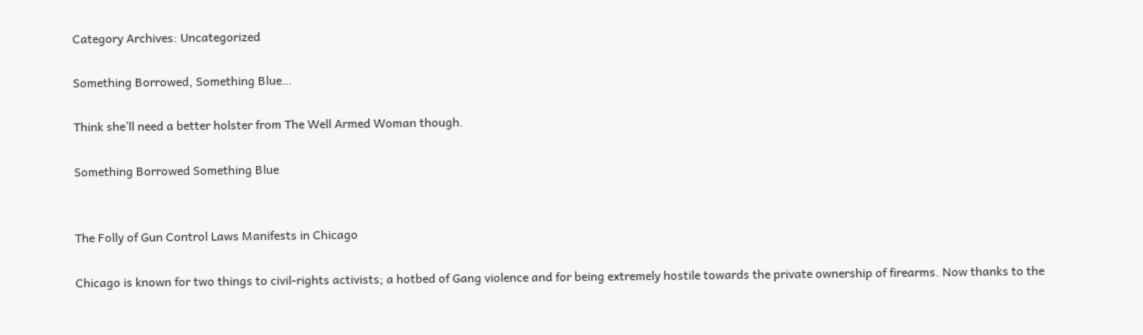Category Archives: Uncategorized

Something Borrowed, Something Blue…

Think she’ll need a better holster from The Well Armed Woman though.

Something Borrowed Something Blue


The Folly of Gun Control Laws Manifests in Chicago

Chicago is known for two things to civil-rights activists; a hotbed of Gang violence and for being extremely hostile towards the private ownership of firearms. Now thanks to the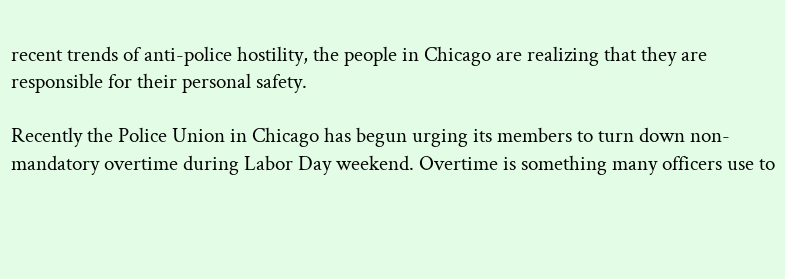recent trends of anti-police hostility, the people in Chicago are realizing that they are responsible for their personal safety.

Recently the Police Union in Chicago has begun urging its members to turn down non-mandatory overtime during Labor Day weekend. Overtime is something many officers use to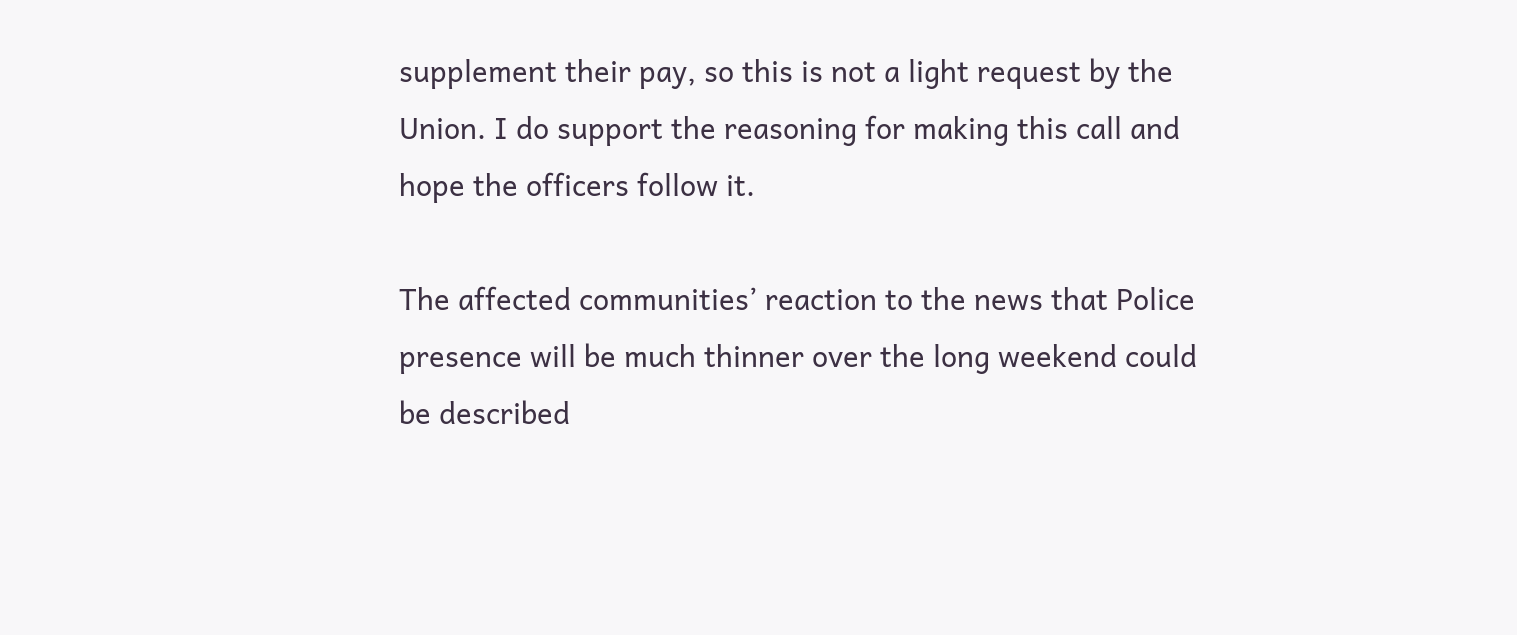supplement their pay, so this is not a light request by the Union. I do support the reasoning for making this call and hope the officers follow it.

The affected communities’ reaction to the news that Police presence will be much thinner over the long weekend could be described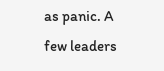as panic. A few leaders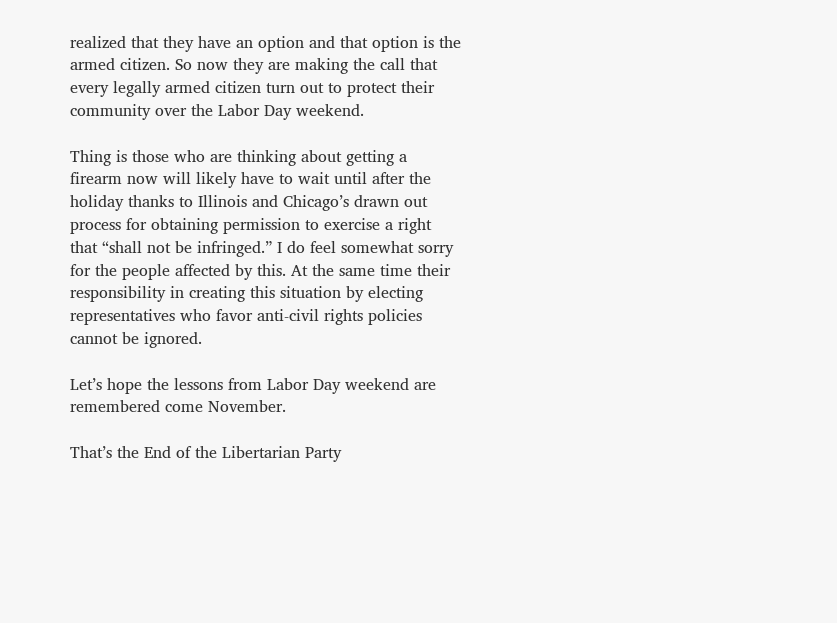realized that they have an option and that option is the armed citizen. So now they are making the call that every legally armed citizen turn out to protect their community over the Labor Day weekend.

Thing is those who are thinking about getting a firearm now will likely have to wait until after the holiday thanks to Illinois and Chicago’s drawn out process for obtaining permission to exercise a right that “shall not be infringed.” I do feel somewhat sorry for the people affected by this. At the same time their responsibility in creating this situation by electing representatives who favor anti-civil rights policies cannot be ignored.

Let’s hope the lessons from Labor Day weekend are remembered come November.

That’s the End of the Libertarian Party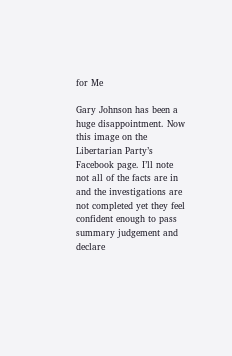for Me

Gary Johnson has been a huge disappointment. Now this image on the Libertarian Party’s Facebook page. I’ll note not all of the facts are in and the investigations are not completed yet they feel confident enough to pass summary judgement and declare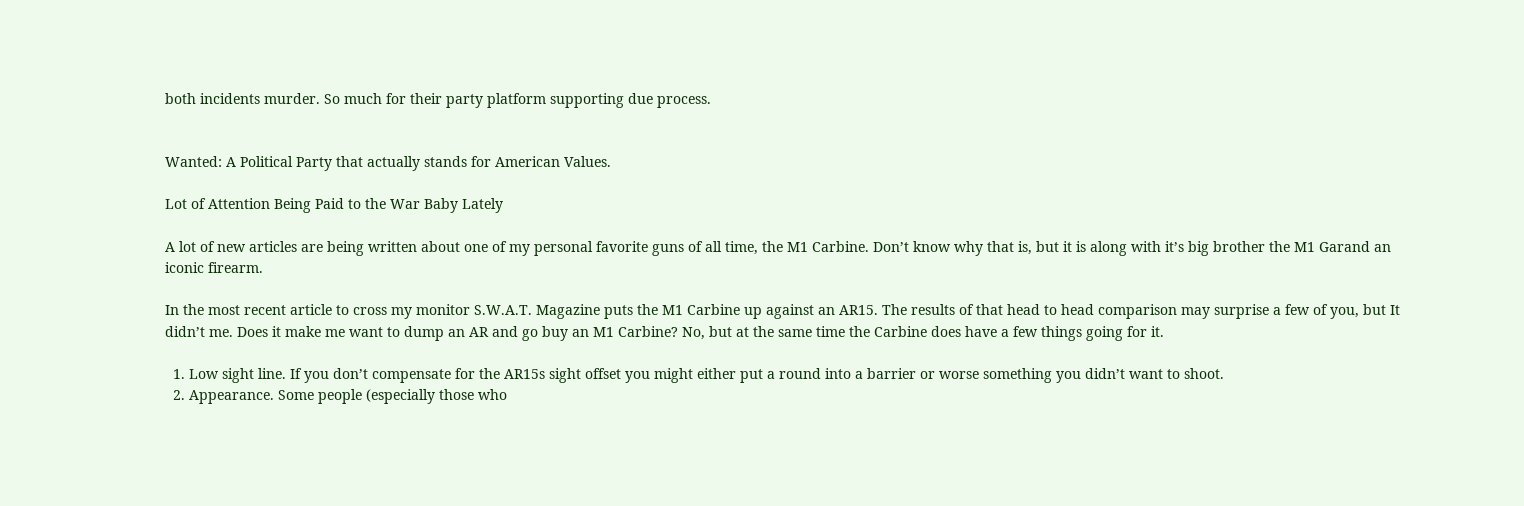both incidents murder. So much for their party platform supporting due process.


Wanted: A Political Party that actually stands for American Values.

Lot of Attention Being Paid to the War Baby Lately

A lot of new articles are being written about one of my personal favorite guns of all time, the M1 Carbine. Don’t know why that is, but it is along with it’s big brother the M1 Garand an iconic firearm.

In the most recent article to cross my monitor S.W.A.T. Magazine puts the M1 Carbine up against an AR15. The results of that head to head comparison may surprise a few of you, but It didn’t me. Does it make me want to dump an AR and go buy an M1 Carbine? No, but at the same time the Carbine does have a few things going for it.

  1. Low sight line. If you don’t compensate for the AR15s sight offset you might either put a round into a barrier or worse something you didn’t want to shoot.
  2. Appearance. Some people (especially those who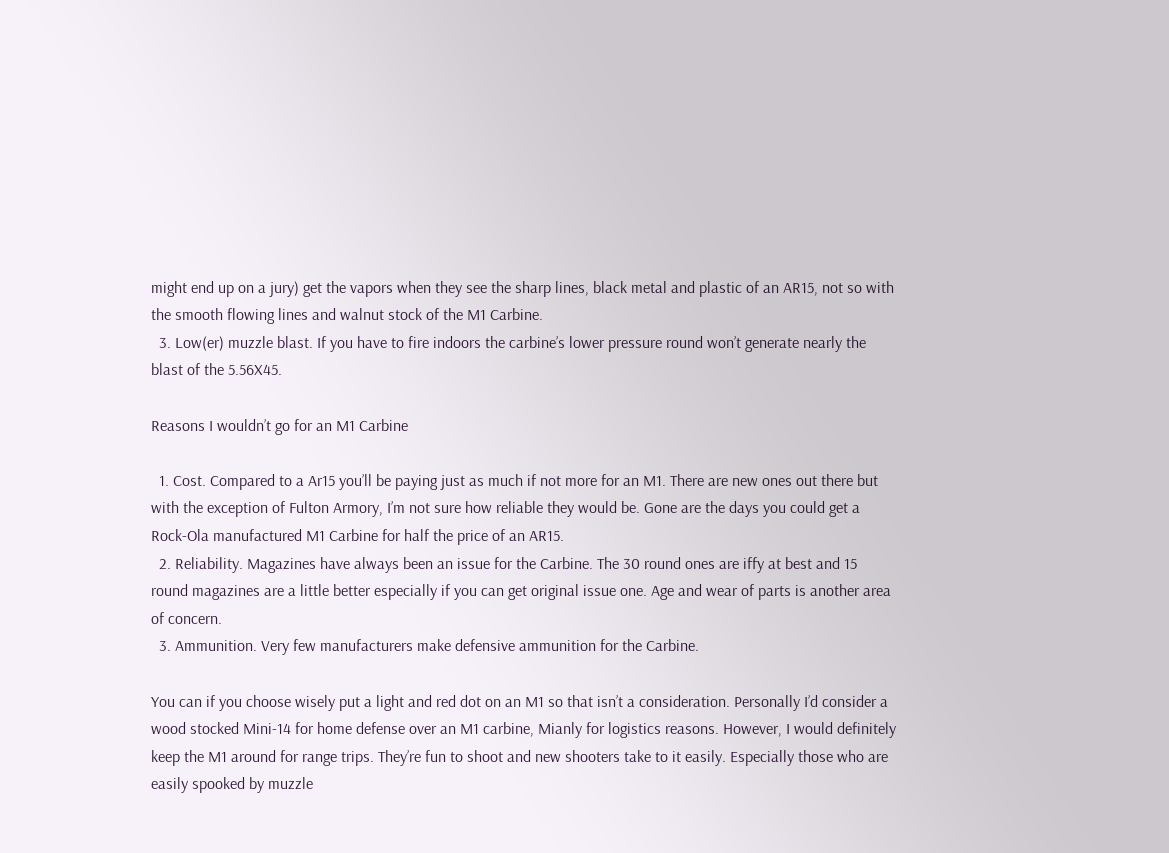might end up on a jury) get the vapors when they see the sharp lines, black metal and plastic of an AR15, not so with the smooth flowing lines and walnut stock of the M1 Carbine.
  3. Low(er) muzzle blast. If you have to fire indoors the carbine’s lower pressure round won’t generate nearly the blast of the 5.56X45.

Reasons I wouldn’t go for an M1 Carbine

  1. Cost. Compared to a Ar15 you’ll be paying just as much if not more for an M1. There are new ones out there but with the exception of Fulton Armory, I’m not sure how reliable they would be. Gone are the days you could get a Rock-Ola manufactured M1 Carbine for half the price of an AR15.
  2. Reliability. Magazines have always been an issue for the Carbine. The 30 round ones are iffy at best and 15 round magazines are a little better especially if you can get original issue one. Age and wear of parts is another area of concern.
  3. Ammunition. Very few manufacturers make defensive ammunition for the Carbine.

You can if you choose wisely put a light and red dot on an M1 so that isn’t a consideration. Personally I’d consider a wood stocked Mini-14 for home defense over an M1 carbine, Mianly for logistics reasons. However, I would definitely keep the M1 around for range trips. They’re fun to shoot and new shooters take to it easily. Especially those who are easily spooked by muzzle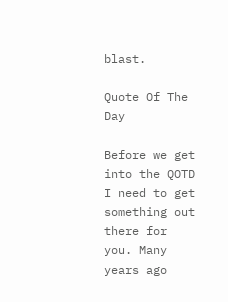blast.

Quote Of The Day

Before we get into the QOTD I need to get something out there for you. Many years ago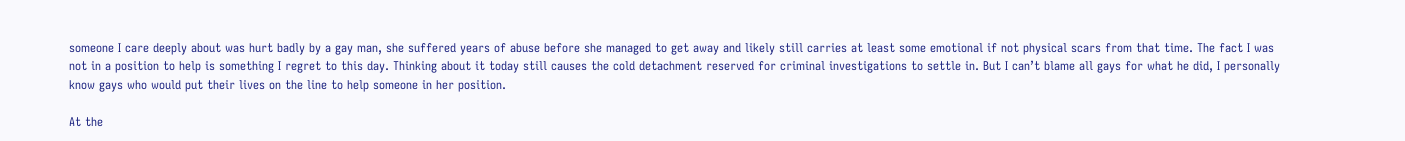someone I care deeply about was hurt badly by a gay man, she suffered years of abuse before she managed to get away and likely still carries at least some emotional if not physical scars from that time. The fact I was not in a position to help is something I regret to this day. Thinking about it today still causes the cold detachment reserved for criminal investigations to settle in. But I can’t blame all gays for what he did, I personally know gays who would put their lives on the line to help someone in her position.

At the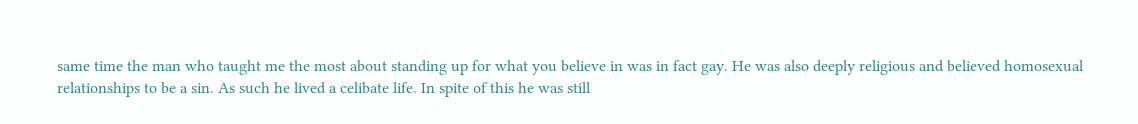same time the man who taught me the most about standing up for what you believe in was in fact gay. He was also deeply religious and believed homosexual relationships to be a sin. As such he lived a celibate life. In spite of this he was still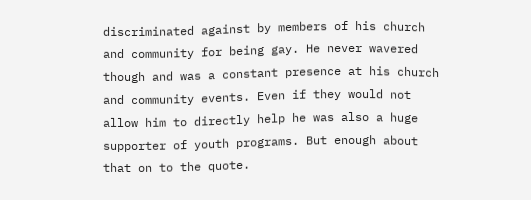discriminated against by members of his church and community for being gay. He never wavered though and was a constant presence at his church and community events. Even if they would not allow him to directly help he was also a huge supporter of youth programs. But enough about that on to the quote.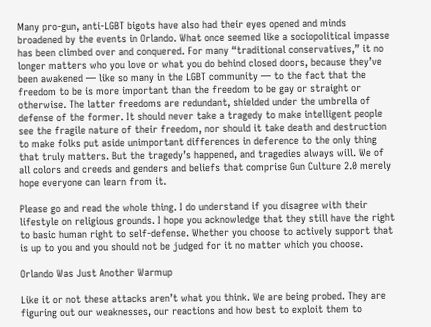Many pro-gun, anti-LGBT bigots have also had their eyes opened and minds broadened by the events in Orlando. What once seemed like a sociopolitical impasse has been climbed over and conquered. For many “traditional conservatives,” it no longer matters who you love or what you do behind closed doors, because they’ve been awakened — like so many in the LGBT community — to the fact that the freedom to be is more important than the freedom to be gay or straight or otherwise. The latter freedoms are redundant, shielded under the umbrella of defense of the former. It should never take a tragedy to make intelligent people see the fragile nature of their freedom, nor should it take death and destruction to make folks put aside unimportant differences in deference to the only thing that truly matters. But the tragedy’s happened, and tragedies always will. We of all colors and creeds and genders and beliefs that comprise Gun Culture 2.0 merely hope everyone can learn from it.

Please go and read the whole thing. I do understand if you disagree with their lifestyle on religious grounds. I hope you acknowledge that they still have the right to basic human right to self-defense. Whether you choose to actively support that is up to you and you should not be judged for it no matter which you choose.

Orlando Was Just Another Warmup

Like it or not these attacks aren’t what you think. We are being probed. They are figuring out our weaknesses, our reactions and how best to exploit them to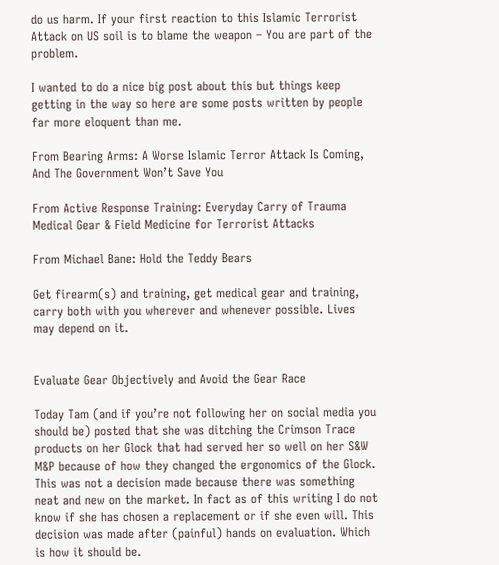do us harm. If your first reaction to this Islamic Terrorist Attack on US soil is to blame the weapon – You are part of the problem.

I wanted to do a nice big post about this but things keep getting in the way so here are some posts written by people far more eloquent than me.

From Bearing Arms: A Worse Islamic Terror Attack Is Coming, And The Government Won’t Save You

From Active Response Training: Everyday Carry of Trauma Medical Gear & Field Medicine for Terrorist Attacks

From Michael Bane: Hold the Teddy Bears

Get firearm(s) and training, get medical gear and training, carry both with you wherever and whenever possible. Lives may depend on it.


Evaluate Gear Objectively and Avoid the Gear Race

Today Tam (and if you’re not following her on social media you should be) posted that she was ditching the Crimson Trace products on her Glock that had served her so well on her S&W M&P because of how they changed the ergonomics of the Glock. This was not a decision made because there was something neat and new on the market. In fact as of this writing I do not know if she has chosen a replacement or if she even will. This decision was made after (painful) hands on evaluation. Which is how it should be.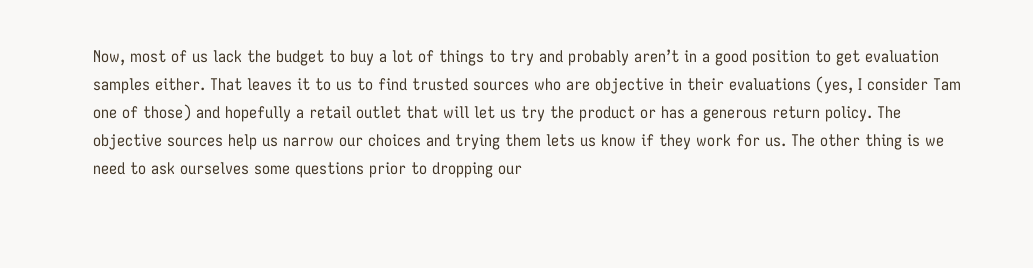Now, most of us lack the budget to buy a lot of things to try and probably aren’t in a good position to get evaluation samples either. That leaves it to us to find trusted sources who are objective in their evaluations (yes, I consider Tam one of those) and hopefully a retail outlet that will let us try the product or has a generous return policy. The objective sources help us narrow our choices and trying them lets us know if they work for us. The other thing is we need to ask ourselves some questions prior to dropping our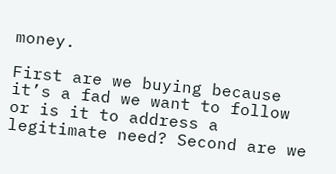money.

First are we buying because it’s a fad we want to follow or is it to address a legitimate need? Second are we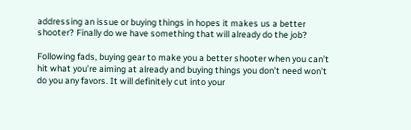addressing an issue or buying things in hopes it makes us a better shooter? Finally do we have something that will already do the job?

Following fads, buying gear to make you a better shooter when you can’t hit what you’re aiming at already and buying things you don’t need won’t do you any favors. It will definitely cut into your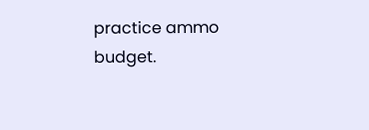practice ammo budget.